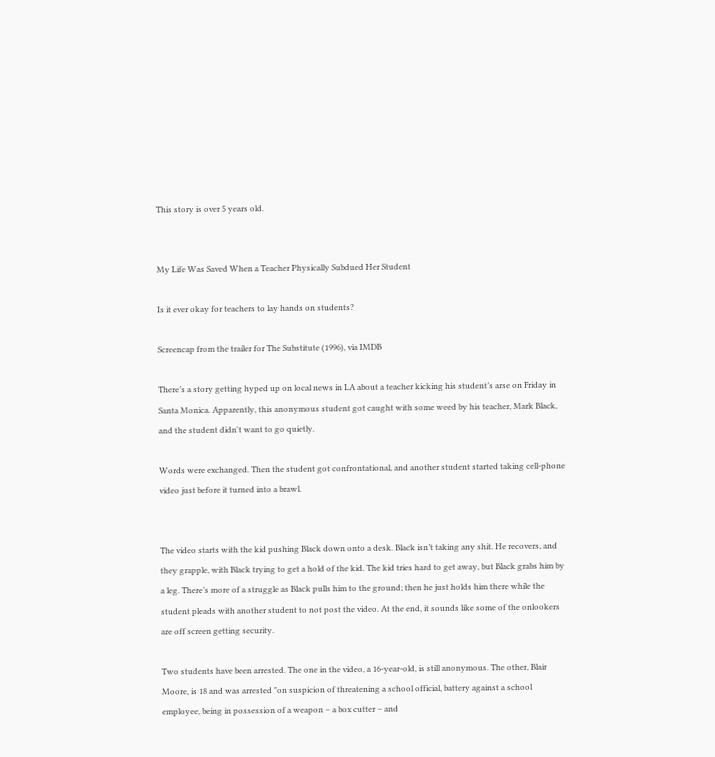This story is over 5 years old.


My Life Was Saved When a Teacher Physically Subdued Her Student

Is it ever okay for teachers to lay hands on students?

Screencap from the trailer for The Substitute (1996), via IMDB

There’s a story getting hyped up on local news in LA about a teacher kicking his student’s arse on Friday in Santa Monica. Apparently, this anonymous student got caught with some weed by his teacher, Mark Black, and the student didn't want to go quietly.

Words were exchanged. Then the student got confrontational, and another student started taking cell-phone video just before it turned into a brawl.


The video starts with the kid pushing Black down onto a desk. Black isn’t taking any shit. He recovers, and they grapple, with Black trying to get a hold of the kid. The kid tries hard to get away, but Black grabs him by a leg. There’s more of a struggle as Black pulls him to the ground; then he just holds him there while the student pleads with another student to not post the video. At the end, it sounds like some of the onlookers are off screen getting security.

Two students have been arrested. The one in the video, a 16-year-old, is still anonymous. The other, Blair Moore, is 18 and was arrested "on suspicion of threatening a school official, battery against a school employee, being in possession of a weapon – a box cutter – and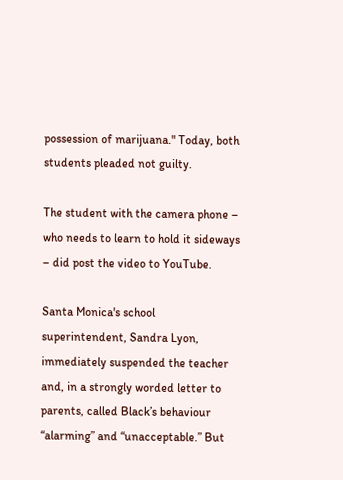possession of marijuana." Today, both students pleaded not guilty.

The student with the camera phone – who needs to learn to hold it sideways – did post the video to YouTube.

Santa Monica's school superintendent, Sandra Lyon, immediately suspended the teacher and, in a strongly worded letter to parents, called Black’s behaviour “alarming” and “unacceptable.” But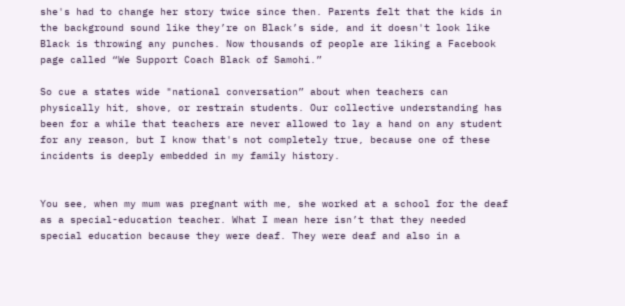she's had to change her story twice since then. Parents felt that the kids in the background sound like they’re on Black’s side, and it doesn't look like Black is throwing any punches. Now thousands of people are liking a Facebook page called “We Support Coach Black of Samohi.”

So cue a states wide "national conversation” about when teachers can physically hit, shove, or restrain students. Our collective understanding has been for a while that teachers are never allowed to lay a hand on any student for any reason, but I know that's not completely true, because one of these incidents is deeply embedded in my family history.


You see, when my mum was pregnant with me, she worked at a school for the deaf as a special-education teacher. What I mean here isn’t that they needed special education because they were deaf. They were deaf and also in a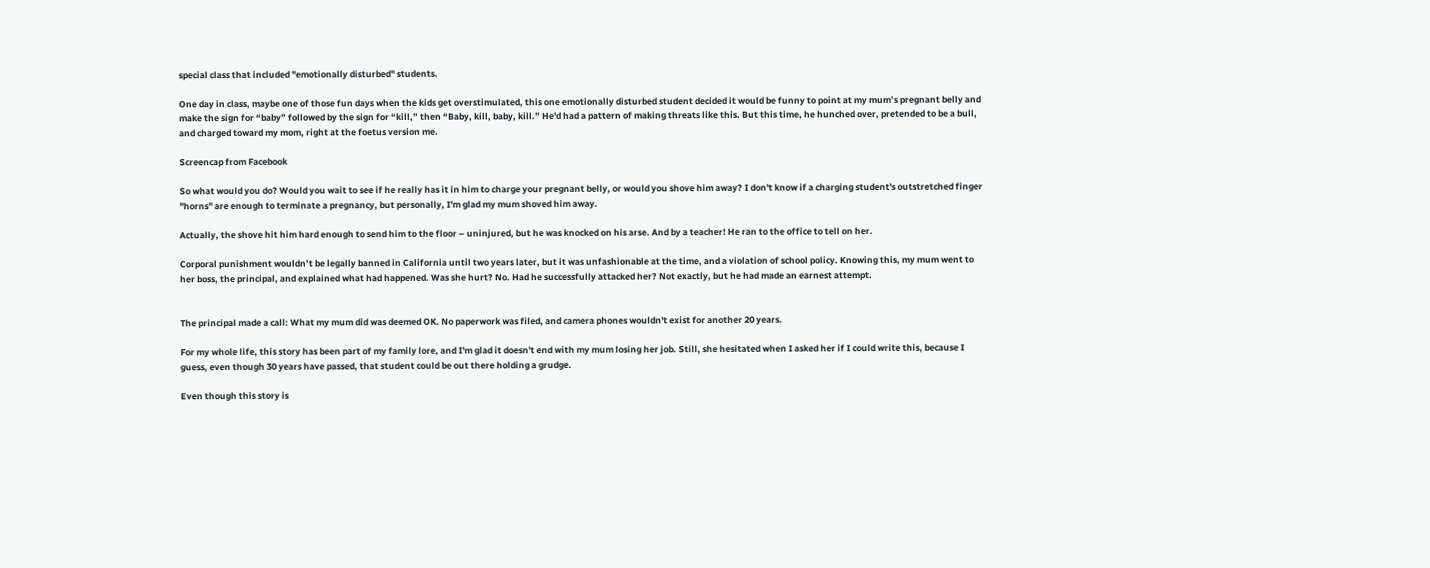special class that included "emotionally disturbed" students.

One day in class, maybe one of those fun days when the kids get overstimulated, this one emotionally disturbed student decided it would be funny to point at my mum’s pregnant belly and make the sign for “baby” followed by the sign for “kill,” then “Baby, kill, baby, kill.” He'd had a pattern of making threats like this. But this time, he hunched over, pretended to be a bull, and charged toward my mom, right at the foetus version me.

Screencap from Facebook

So what would you do? Would you wait to see if he really has it in him to charge your pregnant belly, or would you shove him away? I don't know if a charging student's outstretched finger "horns" are enough to terminate a pregnancy, but personally, I'm glad my mum shoved him away.

Actually, the shove hit him hard enough to send him to the floor – uninjured, but he was knocked on his arse. And by a teacher! He ran to the office to tell on her.

Corporal punishment wouldn’t be legally banned in California until two years later, but it was unfashionable at the time, and a violation of school policy. Knowing this, my mum went to her boss, the principal, and explained what had happened. Was she hurt? No. Had he successfully attacked her? Not exactly, but he had made an earnest attempt.


The principal made a call: What my mum did was deemed OK. No paperwork was filed, and camera phones wouldn't exist for another 20 years.

For my whole life, this story has been part of my family lore, and I'm glad it doesn't end with my mum losing her job. Still, she hesitated when I asked her if I could write this, because I guess, even though 30 years have passed, that student could be out there holding a grudge.

Even though this story is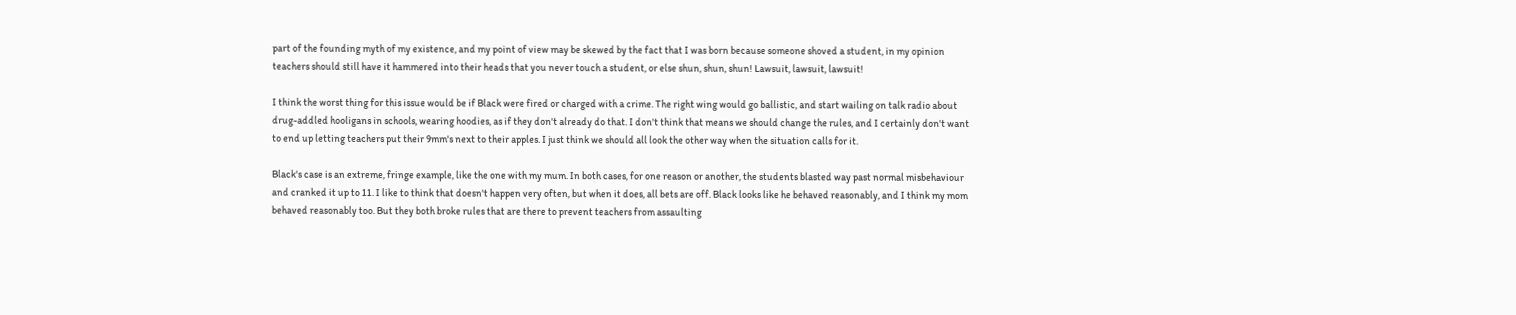part of the founding myth of my existence, and my point of view may be skewed by the fact that I was born because someone shoved a student, in my opinion teachers should still have it hammered into their heads that you never touch a student, or else shun, shun, shun! Lawsuit, lawsuit, lawsuit!

I think the worst thing for this issue would be if Black were fired or charged with a crime. The right wing would go ballistic, and start wailing on talk radio about drug-addled hooligans in schools, wearing hoodies, as if they don't already do that. I don't think that means we should change the rules, and I certainly don't want to end up letting teachers put their 9mm's next to their apples. I just think we should all look the other way when the situation calls for it.

Black's case is an extreme, fringe example, like the one with my mum. In both cases, for one reason or another, the students blasted way past normal misbehaviour and cranked it up to 11. I like to think that doesn't happen very often, but when it does, all bets are off. Black looks like he behaved reasonably, and I think my mom behaved reasonably too. But they both broke rules that are there to prevent teachers from assaulting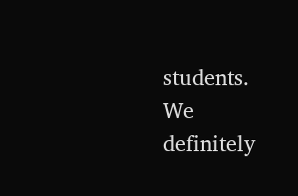students. We definitely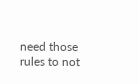need those rules to not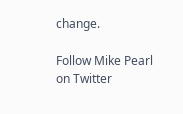change.

Follow Mike Pearl on Twitter